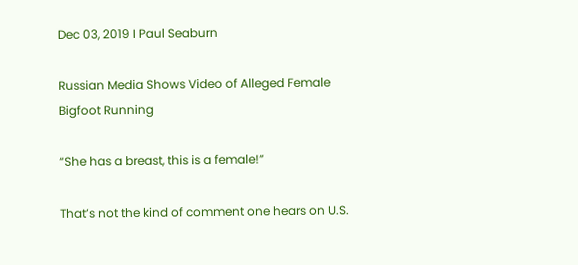Dec 03, 2019 I Paul Seaburn

Russian Media Shows Video of Alleged Female Bigfoot Running

“She has a breast, this is a female!”

That’s not the kind of comment one hears on U.S.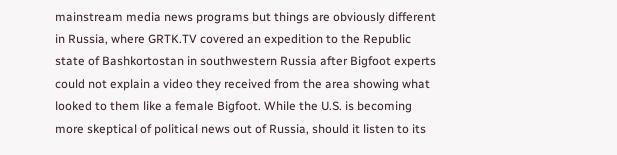mainstream media news programs but things are obviously different in Russia, where GRTK.TV covered an expedition to the Republic state of Bashkortostan in southwestern Russia after Bigfoot experts could not explain a video they received from the area showing what looked to them like a female Bigfoot. While the U.S. is becoming more skeptical of political news out of Russia, should it listen to its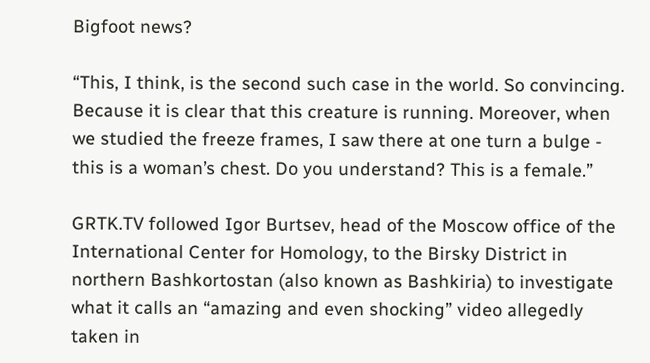Bigfoot news?

“This, I think, is the second such case in the world. So convincing. Because it is clear that this creature is running. Moreover, when we studied the freeze frames, I saw there at one turn a bulge - this is a woman’s chest. Do you understand? This is a female.”

GRTK.TV followed Igor Burtsev, head of the Moscow office of the International Center for Homology, to the Birsky District in northern Bashkortostan (also known as Bashkiria) to investigate what it calls an “amazing and even shocking” video allegedly taken in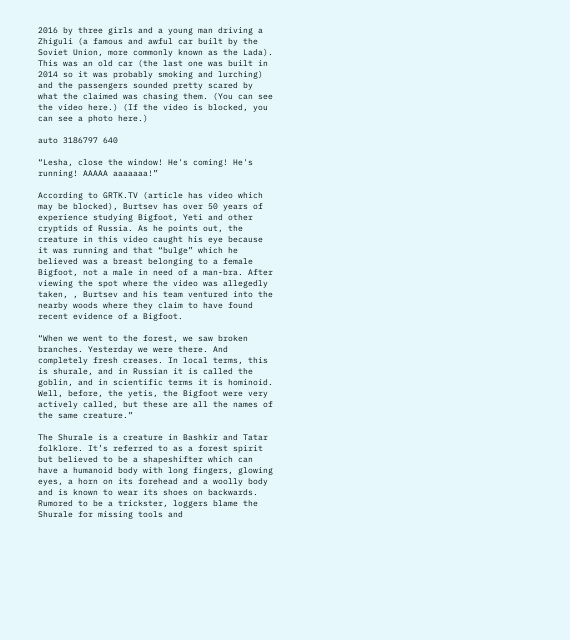2016 by three girls and a young man driving a Zhiguli (a famous and awful car built by the Soviet Union, more commonly known as the Lada). This was an old car (the last one was built in 2014 so it was probably smoking and lurching) and the passengers sounded pretty scared by what the claimed was chasing them. (You can see the video here.) (If the video is blocked, you can see a photo here.)

auto 3186797 640

“Lesha, close the window! He's coming! He's running! AAAAA aaaaaaa!”

According to GRTK.TV (article has video which may be blocked), Burtsev has over 50 years of experience studying Bigfoot, Yeti and other cryptids of Russia. As he points out, the creature in this video caught his eye because it was running and that “bulge” which he believed was a breast belonging to a female Bigfoot, not a male in need of a man-bra. After viewing the spot where the video was allegedly taken, , Burtsev and his team ventured into the nearby woods where they claim to have found recent evidence of a Bigfoot.

“When we went to the forest, we saw broken branches. Yesterday we were there. And completely fresh creases. In local terms, this is shurale, and in Russian it is called the goblin, and in scientific terms it is hominoid. Well, before, the yetis, the Bigfoot were very actively called, but these are all the names of the same creature.”

The Shurale is a creature in Bashkir and Tatar folklore. It’s referred to as a forest spirit but believed to be a shapeshifter which can have a humanoid body with long fingers, glowing eyes, a horn on its forehead and a woolly body and is known to wear its shoes on backwards. Rumored to be a trickster, loggers blame the Shurale for missing tools and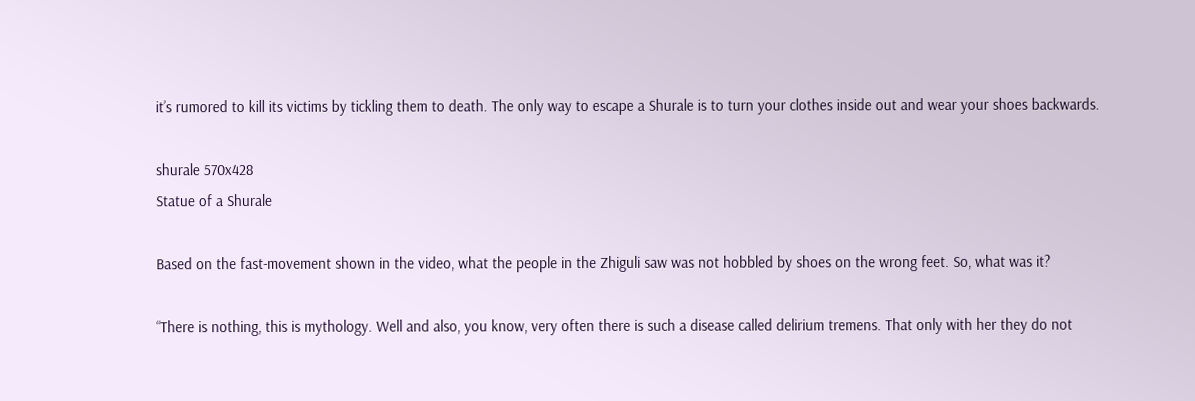it’s rumored to kill its victims by tickling them to death. The only way to escape a Shurale is to turn your clothes inside out and wear your shoes backwards.

shurale 570x428
Statue of a Shurale

Based on the fast-movement shown in the video, what the people in the Zhiguli saw was not hobbled by shoes on the wrong feet. So, what was it?

“There is nothing, this is mythology. Well and also, you know, very often there is such a disease called delirium tremens. That only with her they do not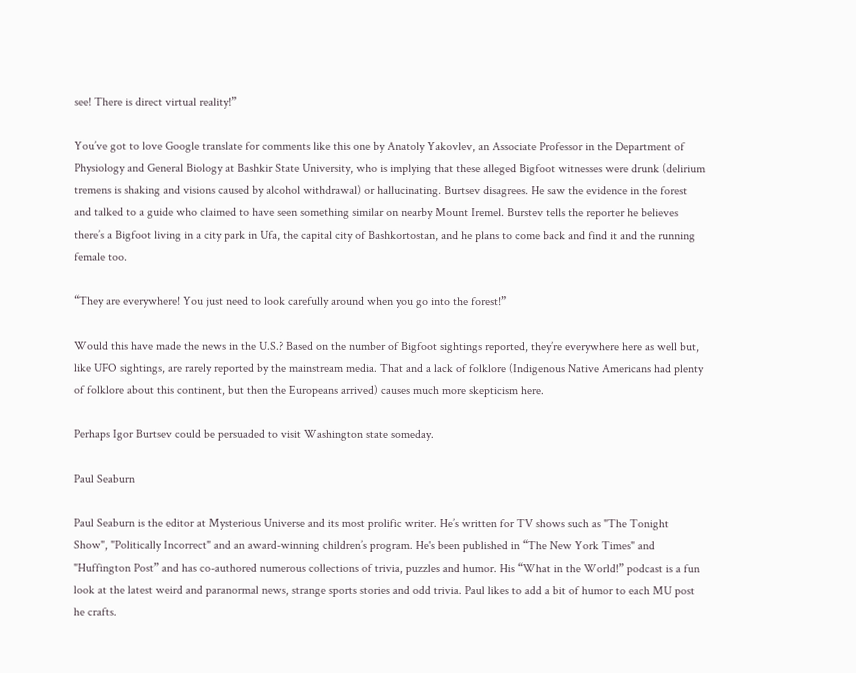see! There is direct virtual reality!”

You’ve got to love Google translate for comments like this one by Anatoly Yakovlev, an Associate Professor in the Department of Physiology and General Biology at Bashkir State University, who is implying that these alleged Bigfoot witnesses were drunk (delirium tremens is shaking and visions caused by alcohol withdrawal) or hallucinating. Burtsev disagrees. He saw the evidence in the forest and talked to a guide who claimed to have seen something similar on nearby Mount Iremel. Burstev tells the reporter he believes there’s a Bigfoot living in a city park in Ufa, the capital city of Bashkortostan, and he plans to come back and find it and the running female too.

“They are everywhere! You just need to look carefully around when you go into the forest!”

Would this have made the news in the U.S.? Based on the number of Bigfoot sightings reported, they’re everywhere here as well but, like UFO sightings, are rarely reported by the mainstream media. That and a lack of folklore (Indigenous Native Americans had plenty of folklore about this continent, but then the Europeans arrived) causes much more skepticism here.

Perhaps Igor Burtsev could be persuaded to visit Washington state someday.

Paul Seaburn

Paul Seaburn is the editor at Mysterious Universe and its most prolific writer. He’s written for TV shows such as "The Tonight Show", "Politically Incorrect" and an award-winning children’s program. He's been published in “The New York Times" and "Huffington Post” and has co-authored numerous collections of trivia, puzzles and humor. His “What in the World!” podcast is a fun look at the latest weird and paranormal news, strange sports stories and odd trivia. Paul likes to add a bit of humor to each MU post he crafts.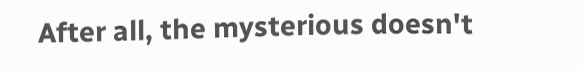After all, the mysterious doesn't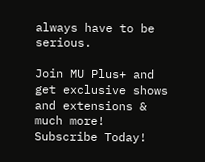always have to be serious.

Join MU Plus+ and get exclusive shows and extensions & much more! Subscribe Today!